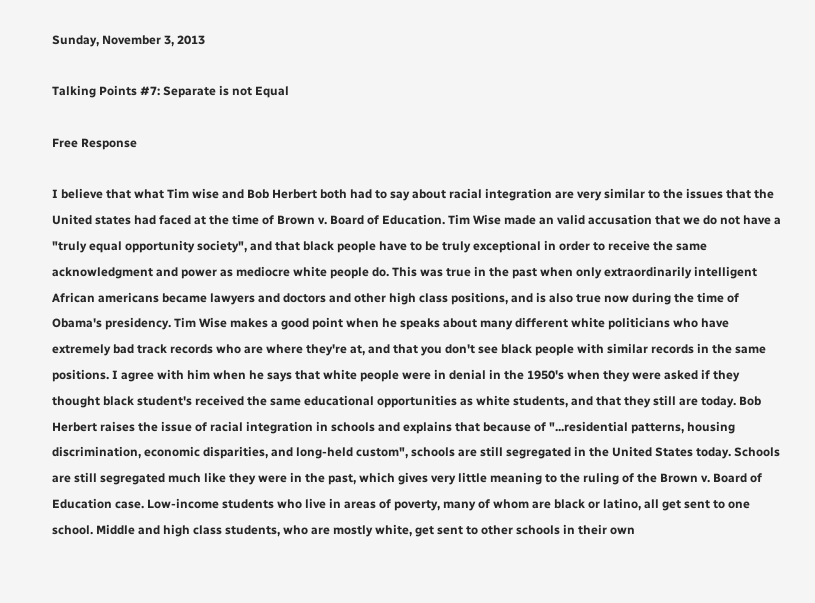Sunday, November 3, 2013

Talking Points #7: Separate is not Equal

Free Response

I believe that what Tim wise and Bob Herbert both had to say about racial integration are very similar to the issues that the United states had faced at the time of Brown v. Board of Education. Tim Wise made an valid accusation that we do not have a "truly equal opportunity society", and that black people have to be truly exceptional in order to receive the same acknowledgment and power as mediocre white people do. This was true in the past when only extraordinarily intelligent African americans became lawyers and doctors and other high class positions, and is also true now during the time of Obama's presidency. Tim Wise makes a good point when he speaks about many different white politicians who have extremely bad track records who are where they're at, and that you don't see black people with similar records in the same positions. I agree with him when he says that white people were in denial in the 1950's when they were asked if they thought black student's received the same educational opportunities as white students, and that they still are today. Bob Herbert raises the issue of racial integration in schools and explains that because of "...residential patterns, housing discrimination, economic disparities, and long-held custom", schools are still segregated in the United States today. Schools are still segregated much like they were in the past, which gives very little meaning to the ruling of the Brown v. Board of Education case. Low-income students who live in areas of poverty, many of whom are black or latino, all get sent to one school. Middle and high class students, who are mostly white, get sent to other schools in their own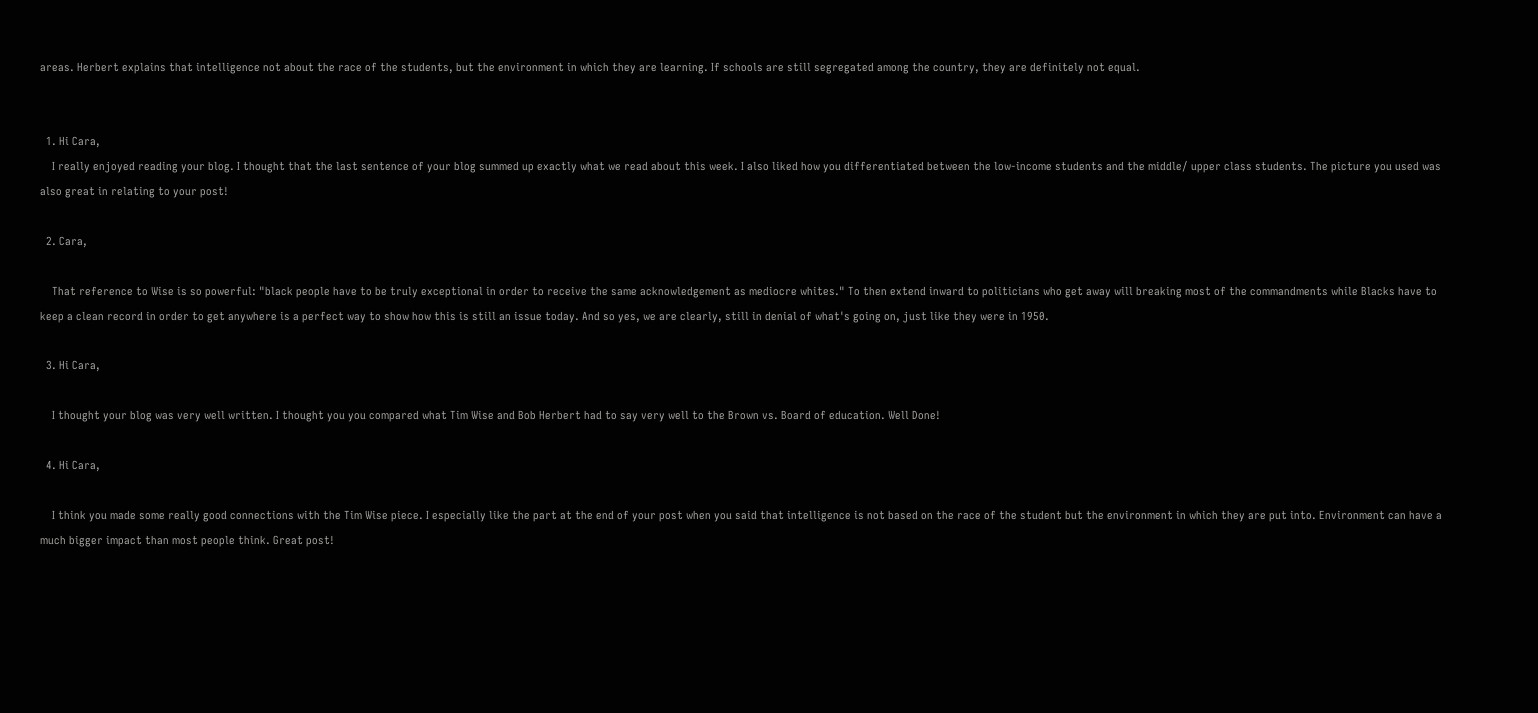areas. Herbert explains that intelligence not about the race of the students, but the environment in which they are learning. If schools are still segregated among the country, they are definitely not equal.


  1. Hi Cara,
    I really enjoyed reading your blog. I thought that the last sentence of your blog summed up exactly what we read about this week. I also liked how you differentiated between the low-income students and the middle/ upper class students. The picture you used was also great in relating to your post!

  2. Cara,

    That reference to Wise is so powerful: "black people have to be truly exceptional in order to receive the same acknowledgement as mediocre whites." To then extend inward to politicians who get away will breaking most of the commandments while Blacks have to keep a clean record in order to get anywhere is a perfect way to show how this is still an issue today. And so yes, we are clearly, still in denial of what's going on, just like they were in 1950.

  3. Hi Cara,

    I thought your blog was very well written. I thought you you compared what Tim Wise and Bob Herbert had to say very well to the Brown vs. Board of education. Well Done!

  4. Hi Cara,

    I think you made some really good connections with the Tim Wise piece. I especially like the part at the end of your post when you said that intelligence is not based on the race of the student but the environment in which they are put into. Environment can have a much bigger impact than most people think. Great post!